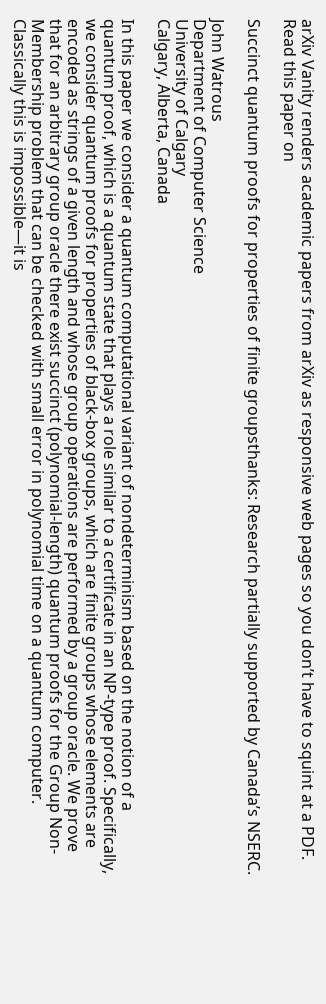arXiv Vanity renders academic papers from arXiv as responsive web pages so you don’t have to squint at a PDF. Read this paper on

Succinct quantum proofs for properties of finite groupsthanks: Research partially supported by Canada’s NSERC.

John Watrous
Department of Computer Science
University of Calgary
Calgary, Alberta, Canada

In this paper we consider a quantum computational variant of nondeterminism based on the notion of a quantum proof, which is a quantum state that plays a role similar to a certificate in an NP-type proof. Specifically, we consider quantum proofs for properties of black-box groups, which are finite groups whose elements are encoded as strings of a given length and whose group operations are performed by a group oracle. We prove that for an arbitrary group oracle there exist succinct (polynomial-length) quantum proofs for the Group Non-Membership problem that can be checked with small error in polynomial time on a quantum computer. Classically this is impossible—it is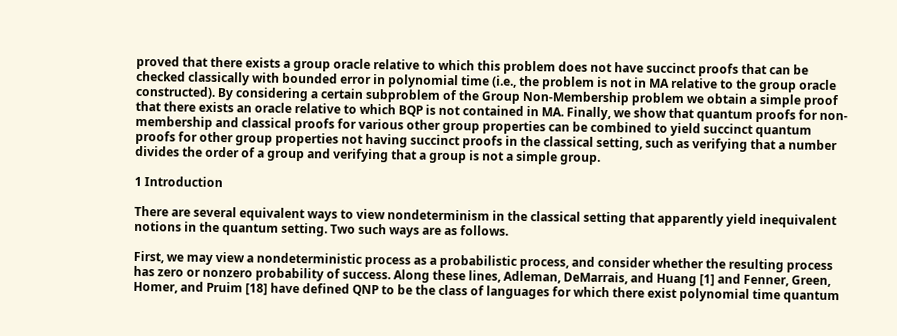proved that there exists a group oracle relative to which this problem does not have succinct proofs that can be checked classically with bounded error in polynomial time (i.e., the problem is not in MA relative to the group oracle constructed). By considering a certain subproblem of the Group Non-Membership problem we obtain a simple proof that there exists an oracle relative to which BQP is not contained in MA. Finally, we show that quantum proofs for non-membership and classical proofs for various other group properties can be combined to yield succinct quantum proofs for other group properties not having succinct proofs in the classical setting, such as verifying that a number divides the order of a group and verifying that a group is not a simple group.

1 Introduction

There are several equivalent ways to view nondeterminism in the classical setting that apparently yield inequivalent notions in the quantum setting. Two such ways are as follows.

First, we may view a nondeterministic process as a probabilistic process, and consider whether the resulting process has zero or nonzero probability of success. Along these lines, Adleman, DeMarrais, and Huang [1] and Fenner, Green, Homer, and Pruim [18] have defined QNP to be the class of languages for which there exist polynomial time quantum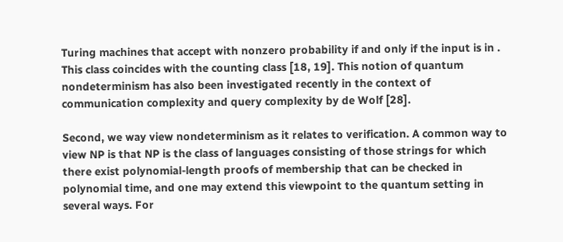Turing machines that accept with nonzero probability if and only if the input is in . This class coincides with the counting class [18, 19]. This notion of quantum nondeterminism has also been investigated recently in the context of communication complexity and query complexity by de Wolf [28].

Second, we way view nondeterminism as it relates to verification. A common way to view NP is that NP is the class of languages consisting of those strings for which there exist polynomial-length proofs of membership that can be checked in polynomial time, and one may extend this viewpoint to the quantum setting in several ways. For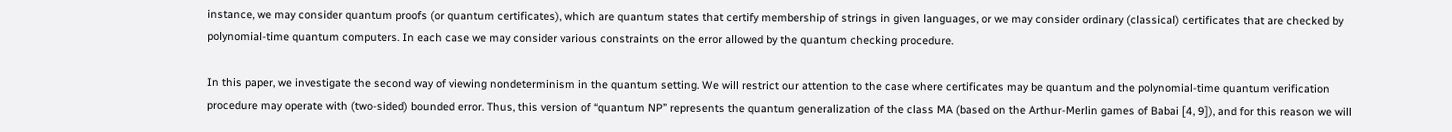instance, we may consider quantum proofs (or quantum certificates), which are quantum states that certify membership of strings in given languages, or we may consider ordinary (classical) certificates that are checked by polynomial-time quantum computers. In each case we may consider various constraints on the error allowed by the quantum checking procedure.

In this paper, we investigate the second way of viewing nondeterminism in the quantum setting. We will restrict our attention to the case where certificates may be quantum and the polynomial-time quantum verification procedure may operate with (two-sided) bounded error. Thus, this version of “quantum NP” represents the quantum generalization of the class MA (based on the Arthur-Merlin games of Babai [4, 9]), and for this reason we will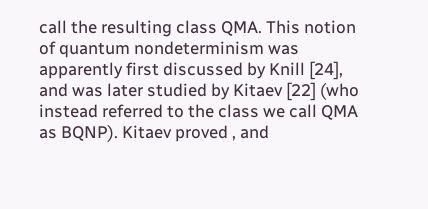call the resulting class QMA. This notion of quantum nondeterminism was apparently first discussed by Knill [24], and was later studied by Kitaev [22] (who instead referred to the class we call QMA as BQNP). Kitaev proved , and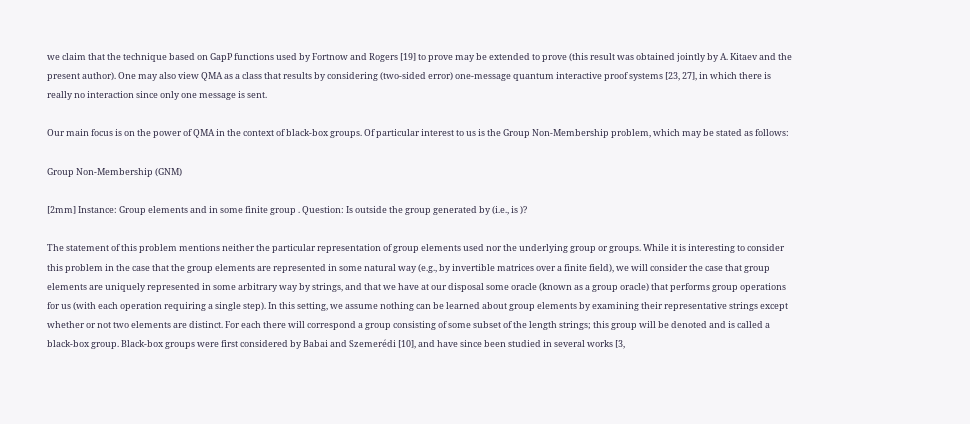we claim that the technique based on GapP functions used by Fortnow and Rogers [19] to prove may be extended to prove (this result was obtained jointly by A. Kitaev and the present author). One may also view QMA as a class that results by considering (two-sided error) one-message quantum interactive proof systems [23, 27], in which there is really no interaction since only one message is sent.

Our main focus is on the power of QMA in the context of black-box groups. Of particular interest to us is the Group Non-Membership problem, which may be stated as follows:

Group Non-Membership (GNM)

[2mm] Instance: Group elements and in some finite group . Question: Is outside the group generated by (i.e., is )?

The statement of this problem mentions neither the particular representation of group elements used nor the underlying group or groups. While it is interesting to consider this problem in the case that the group elements are represented in some natural way (e.g., by invertible matrices over a finite field), we will consider the case that group elements are uniquely represented in some arbitrary way by strings, and that we have at our disposal some oracle (known as a group oracle) that performs group operations for us (with each operation requiring a single step). In this setting, we assume nothing can be learned about group elements by examining their representative strings except whether or not two elements are distinct. For each there will correspond a group consisting of some subset of the length strings; this group will be denoted and is called a black-box group. Black-box groups were first considered by Babai and Szemerédi [10], and have since been studied in several works [3,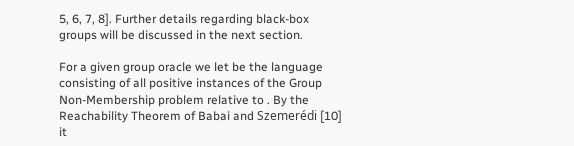5, 6, 7, 8]. Further details regarding black-box groups will be discussed in the next section.

For a given group oracle we let be the language consisting of all positive instances of the Group Non-Membership problem relative to . By the Reachability Theorem of Babai and Szemerédi [10] it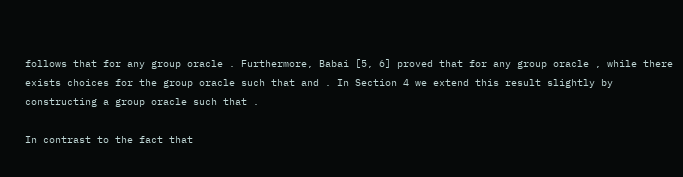follows that for any group oracle . Furthermore, Babai [5, 6] proved that for any group oracle , while there exists choices for the group oracle such that and . In Section 4 we extend this result slightly by constructing a group oracle such that .

In contrast to the fact that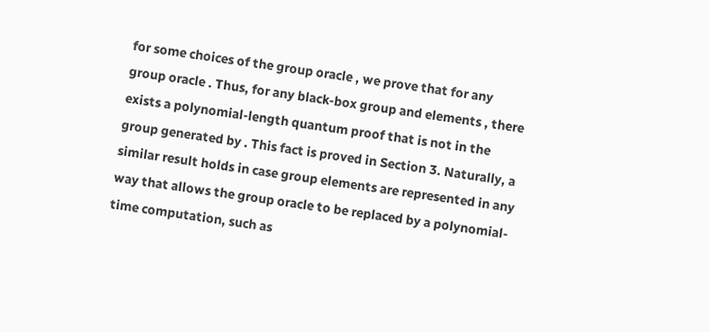for some choices of the group oracle , we prove that for any group oracle . Thus, for any black-box group and elements , there exists a polynomial-length quantum proof that is not in the group generated by . This fact is proved in Section 3. Naturally, a similar result holds in case group elements are represented in any way that allows the group oracle to be replaced by a polynomial-time computation, such as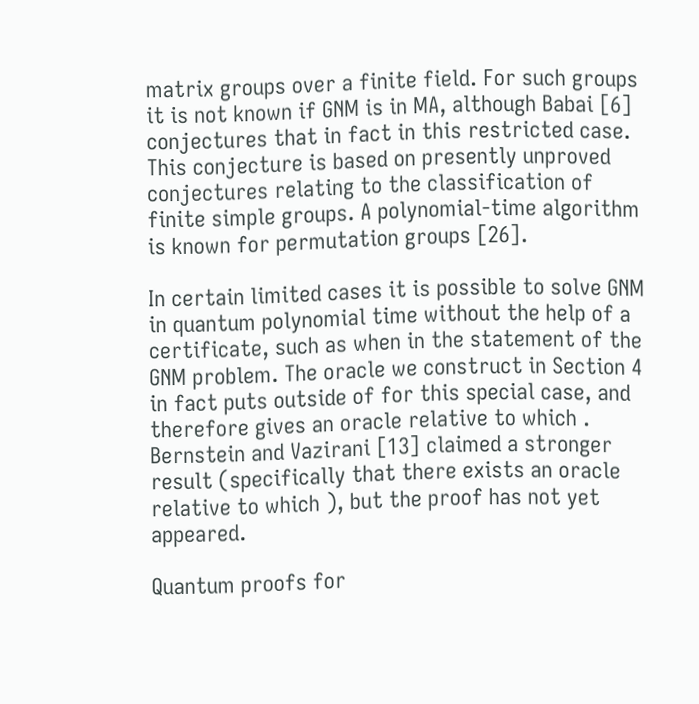matrix groups over a finite field. For such groups it is not known if GNM is in MA, although Babai [6] conjectures that in fact in this restricted case. This conjecture is based on presently unproved conjectures relating to the classification of finite simple groups. A polynomial-time algorithm is known for permutation groups [26].

In certain limited cases it is possible to solve GNM in quantum polynomial time without the help of a certificate, such as when in the statement of the GNM problem. The oracle we construct in Section 4 in fact puts outside of for this special case, and therefore gives an oracle relative to which . Bernstein and Vazirani [13] claimed a stronger result (specifically that there exists an oracle relative to which ), but the proof has not yet appeared.

Quantum proofs for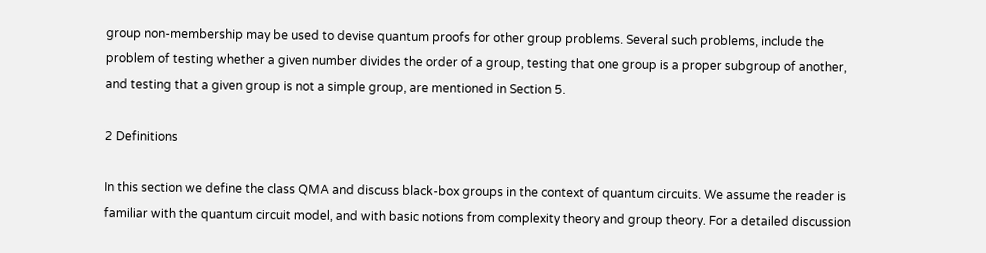group non-membership may be used to devise quantum proofs for other group problems. Several such problems, include the problem of testing whether a given number divides the order of a group, testing that one group is a proper subgroup of another, and testing that a given group is not a simple group, are mentioned in Section 5.

2 Definitions

In this section we define the class QMA and discuss black-box groups in the context of quantum circuits. We assume the reader is familiar with the quantum circuit model, and with basic notions from complexity theory and group theory. For a detailed discussion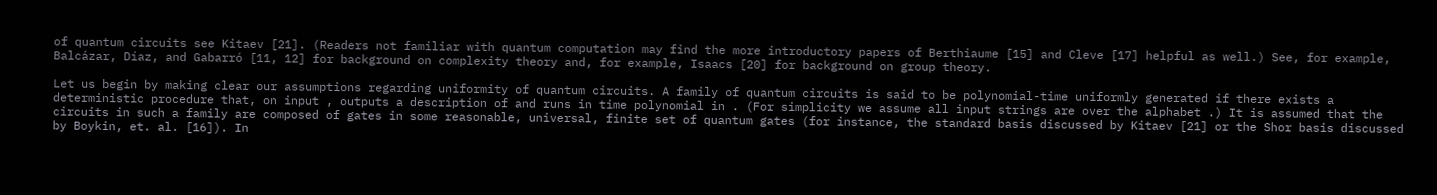of quantum circuits see Kitaev [21]. (Readers not familiar with quantum computation may find the more introductory papers of Berthiaume [15] and Cleve [17] helpful as well.) See, for example, Balcázar, Díaz, and Gabarró [11, 12] for background on complexity theory and, for example, Isaacs [20] for background on group theory.

Let us begin by making clear our assumptions regarding uniformity of quantum circuits. A family of quantum circuits is said to be polynomial-time uniformly generated if there exists a deterministic procedure that, on input , outputs a description of and runs in time polynomial in . (For simplicity we assume all input strings are over the alphabet .) It is assumed that the circuits in such a family are composed of gates in some reasonable, universal, finite set of quantum gates (for instance, the standard basis discussed by Kitaev [21] or the Shor basis discussed by Boykin, et. al. [16]). In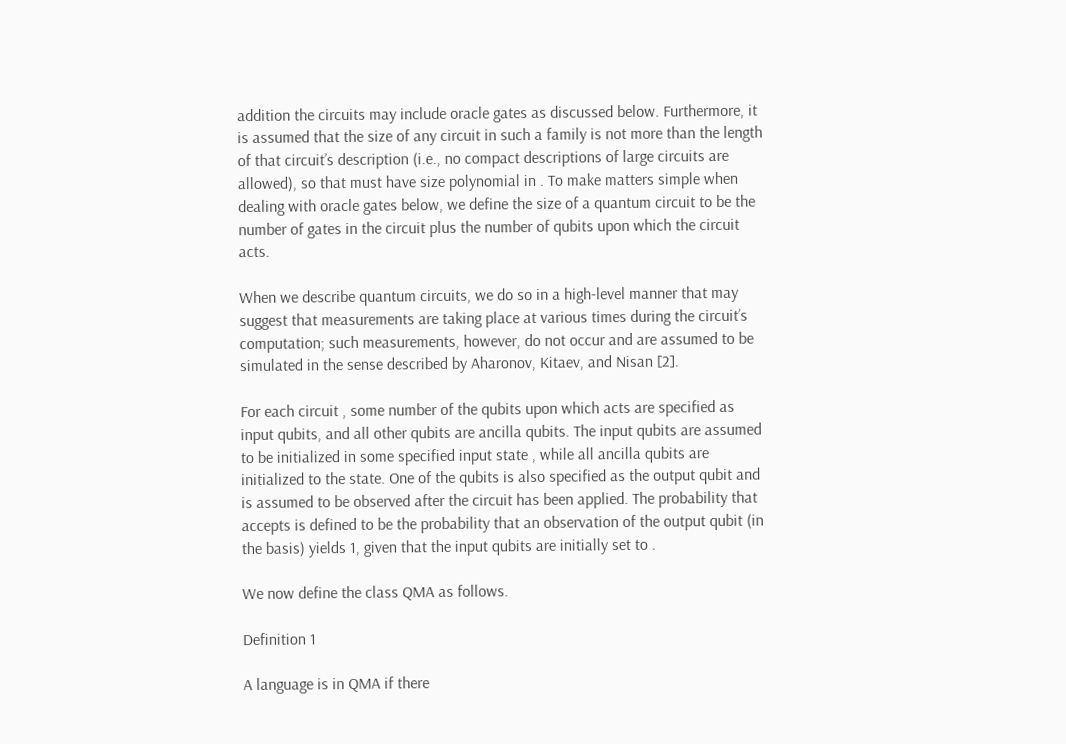addition the circuits may include oracle gates as discussed below. Furthermore, it is assumed that the size of any circuit in such a family is not more than the length of that circuit’s description (i.e., no compact descriptions of large circuits are allowed), so that must have size polynomial in . To make matters simple when dealing with oracle gates below, we define the size of a quantum circuit to be the number of gates in the circuit plus the number of qubits upon which the circuit acts.

When we describe quantum circuits, we do so in a high-level manner that may suggest that measurements are taking place at various times during the circuit’s computation; such measurements, however, do not occur and are assumed to be simulated in the sense described by Aharonov, Kitaev, and Nisan [2].

For each circuit , some number of the qubits upon which acts are specified as input qubits, and all other qubits are ancilla qubits. The input qubits are assumed to be initialized in some specified input state , while all ancilla qubits are initialized to the state. One of the qubits is also specified as the output qubit and is assumed to be observed after the circuit has been applied. The probability that accepts is defined to be the probability that an observation of the output qubit (in the basis) yields 1, given that the input qubits are initially set to .

We now define the class QMA as follows.

Definition 1

A language is in QMA if there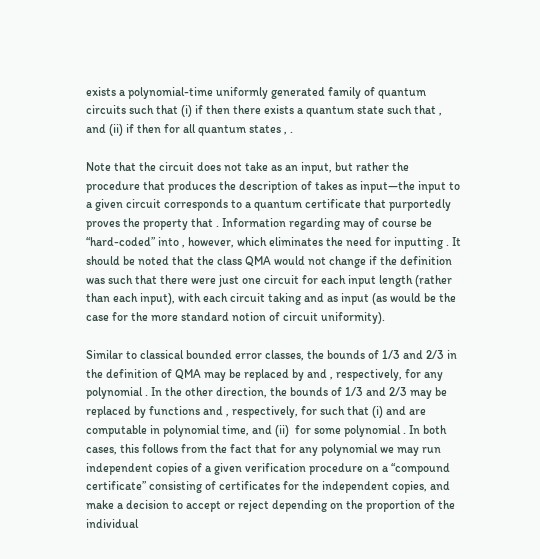exists a polynomial-time uniformly generated family of quantum circuits such that (i) if then there exists a quantum state such that , and (ii) if then for all quantum states , .

Note that the circuit does not take as an input, but rather the procedure that produces the description of takes as input—the input to a given circuit corresponds to a quantum certificate that purportedly proves the property that . Information regarding may of course be “hard-coded” into , however, which eliminates the need for inputting . It should be noted that the class QMA would not change if the definition was such that there were just one circuit for each input length (rather than each input), with each circuit taking and as input (as would be the case for the more standard notion of circuit uniformity).

Similar to classical bounded error classes, the bounds of 1/3 and 2/3 in the definition of QMA may be replaced by and , respectively, for any polynomial . In the other direction, the bounds of 1/3 and 2/3 may be replaced by functions and , respectively, for such that (i) and are computable in polynomial time, and (ii)  for some polynomial . In both cases, this follows from the fact that for any polynomial we may run independent copies of a given verification procedure on a “compound certificate” consisting of certificates for the independent copies, and make a decision to accept or reject depending on the proportion of the individual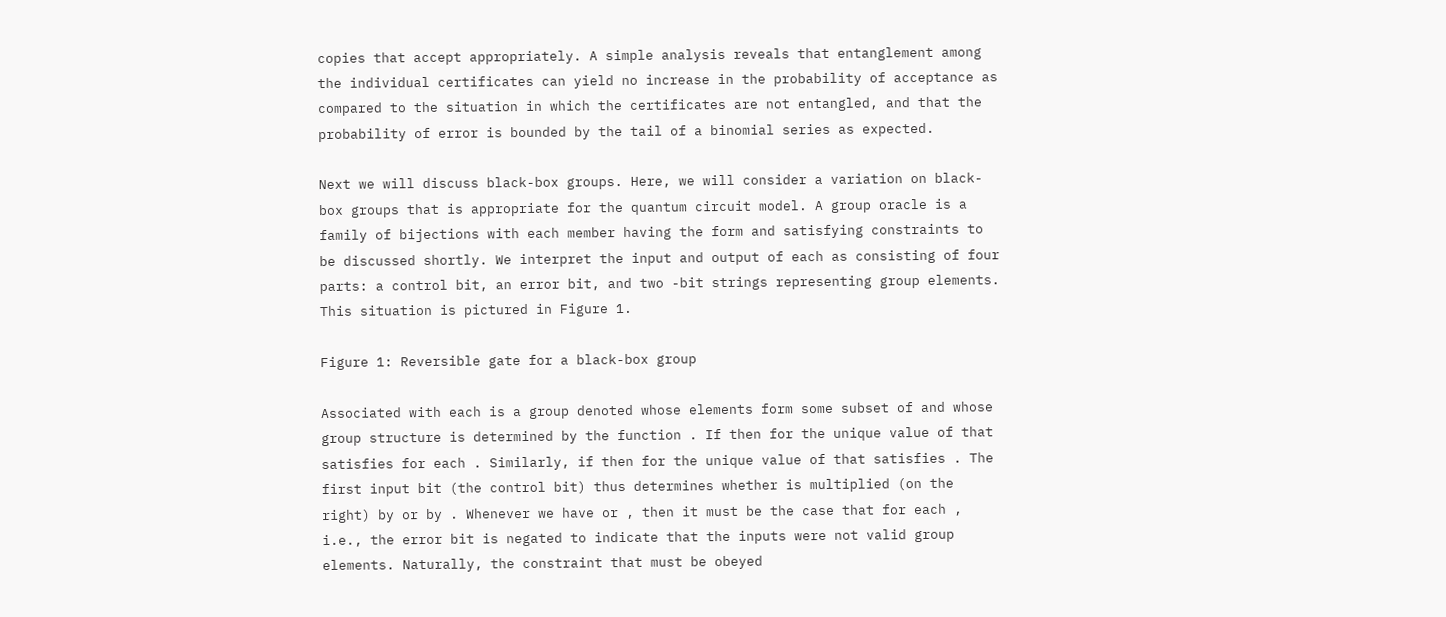copies that accept appropriately. A simple analysis reveals that entanglement among the individual certificates can yield no increase in the probability of acceptance as compared to the situation in which the certificates are not entangled, and that the probability of error is bounded by the tail of a binomial series as expected.

Next we will discuss black-box groups. Here, we will consider a variation on black-box groups that is appropriate for the quantum circuit model. A group oracle is a family of bijections with each member having the form and satisfying constraints to be discussed shortly. We interpret the input and output of each as consisting of four parts: a control bit, an error bit, and two -bit strings representing group elements. This situation is pictured in Figure 1.

Figure 1: Reversible gate for a black-box group

Associated with each is a group denoted whose elements form some subset of and whose group structure is determined by the function . If then for the unique value of that satisfies for each . Similarly, if then for the unique value of that satisfies . The first input bit (the control bit) thus determines whether is multiplied (on the right) by or by . Whenever we have or , then it must be the case that for each , i.e., the error bit is negated to indicate that the inputs were not valid group elements. Naturally, the constraint that must be obeyed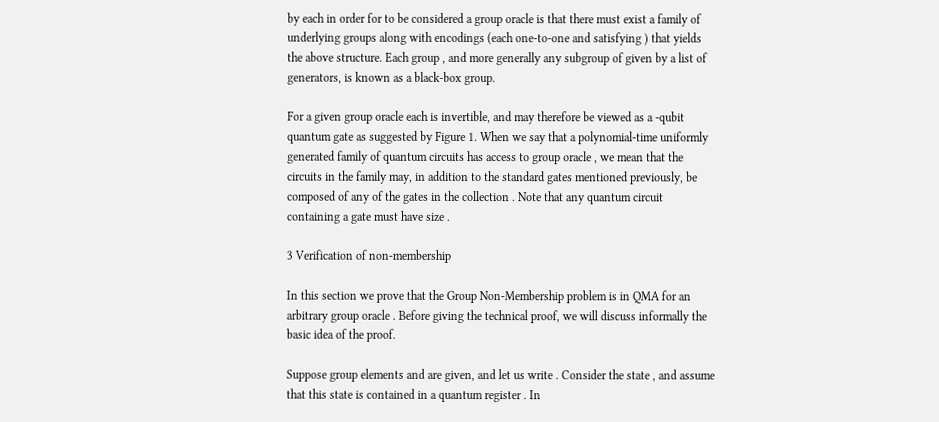by each in order for to be considered a group oracle is that there must exist a family of underlying groups along with encodings (each one-to-one and satisfying ) that yields the above structure. Each group , and more generally any subgroup of given by a list of generators, is known as a black-box group.

For a given group oracle each is invertible, and may therefore be viewed as a -qubit quantum gate as suggested by Figure 1. When we say that a polynomial-time uniformly generated family of quantum circuits has access to group oracle , we mean that the circuits in the family may, in addition to the standard gates mentioned previously, be composed of any of the gates in the collection . Note that any quantum circuit containing a gate must have size .

3 Verification of non-membership

In this section we prove that the Group Non-Membership problem is in QMA for an arbitrary group oracle . Before giving the technical proof, we will discuss informally the basic idea of the proof.

Suppose group elements and are given, and let us write . Consider the state , and assume that this state is contained in a quantum register . In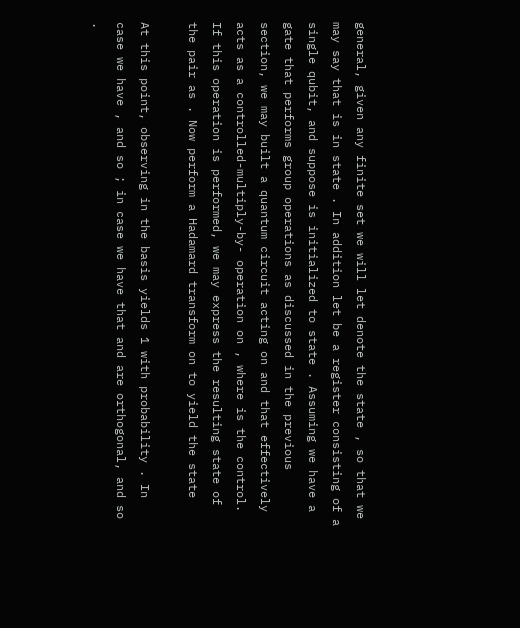general, given any finite set we will let denote the state , so that we may say that is in state . In addition let be a register consisting of a single qubit, and suppose is initialized to state . Assuming we have a gate that performs group operations as discussed in the previous section, we may built a quantum circuit acting on and that effectively acts as a controlled-multiply-by- operation on , where is the control. If this operation is performed, we may express the resulting state of the pair as . Now perform a Hadamard transform on to yield the state

At this point, observing in the basis yields 1 with probability . In case we have , and so ; in case we have that and are orthogonal, and so .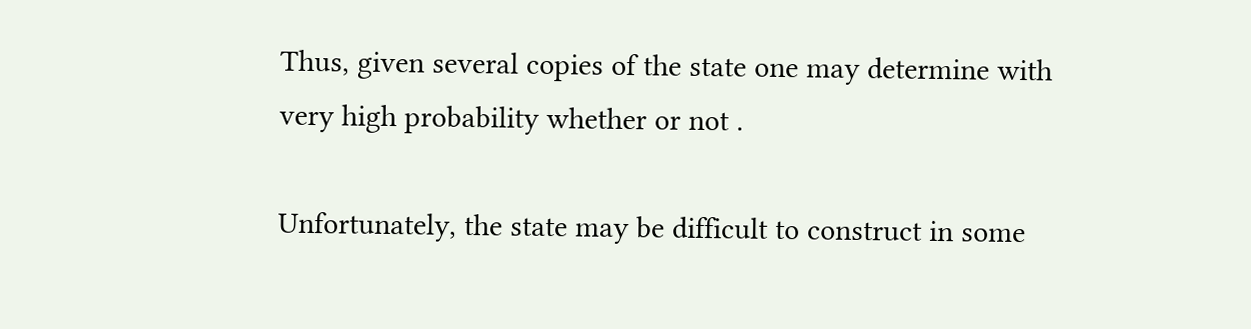Thus, given several copies of the state one may determine with very high probability whether or not .

Unfortunately, the state may be difficult to construct in some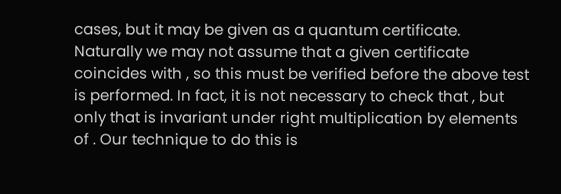cases, but it may be given as a quantum certificate. Naturally we may not assume that a given certificate coincides with , so this must be verified before the above test is performed. In fact, it is not necessary to check that , but only that is invariant under right multiplication by elements of . Our technique to do this is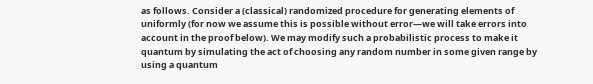as follows. Consider a (classical) randomized procedure for generating elements of uniformly (for now we assume this is possible without error—we will take errors into account in the proof below). We may modify such a probabilistic process to make it quantum by simulating the act of choosing any random number in some given range by using a quantum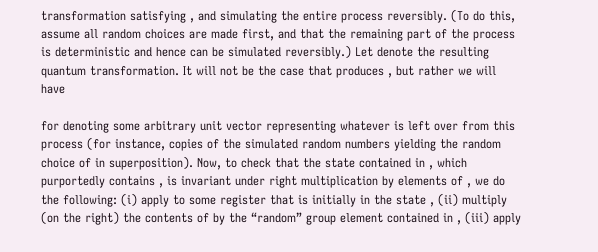transformation satisfying , and simulating the entire process reversibly. (To do this, assume all random choices are made first, and that the remaining part of the process is deterministic and hence can be simulated reversibly.) Let denote the resulting quantum transformation. It will not be the case that produces , but rather we will have

for denoting some arbitrary unit vector representing whatever is left over from this process (for instance, copies of the simulated random numbers yielding the random choice of in superposition). Now, to check that the state contained in , which purportedly contains , is invariant under right multiplication by elements of , we do the following: (i) apply to some register that is initially in the state , (ii) multiply (on the right) the contents of by the “random” group element contained in , (iii) apply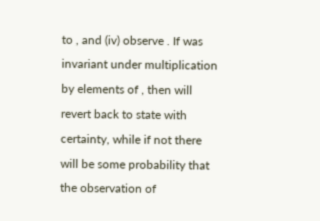to , and (iv) observe . If was invariant under multiplication by elements of , then will revert back to state with certainty, while if not there will be some probability that the observation of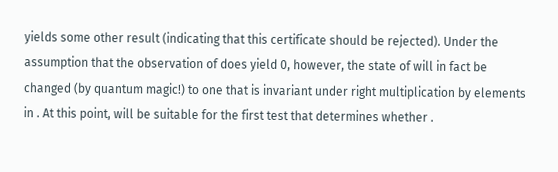yields some other result (indicating that this certificate should be rejected). Under the assumption that the observation of does yield 0, however, the state of will in fact be changed (by quantum magic!) to one that is invariant under right multiplication by elements in . At this point, will be suitable for the first test that determines whether .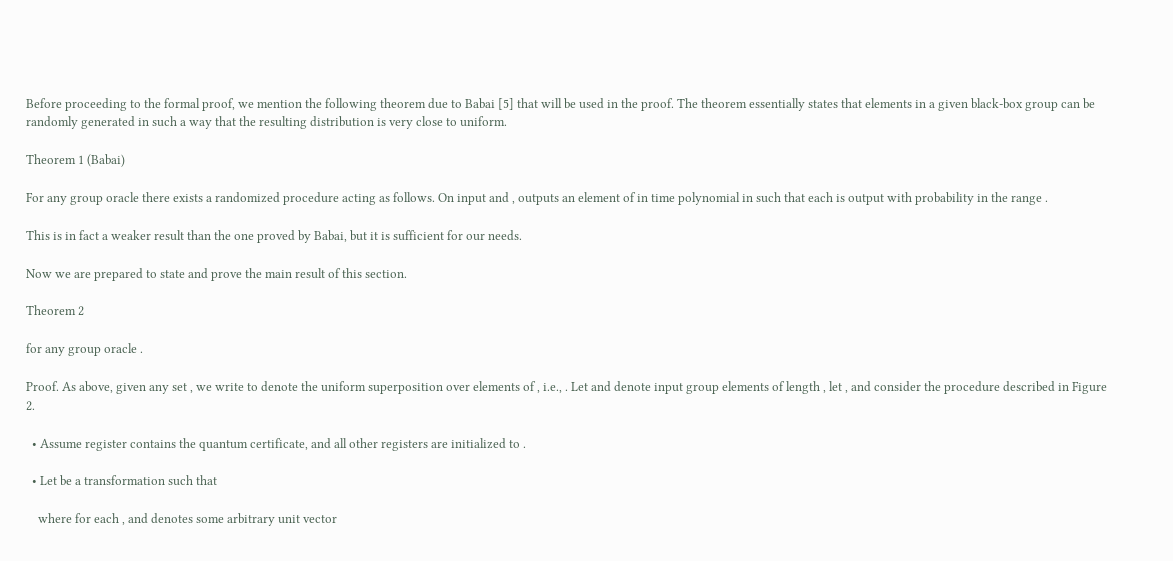Before proceeding to the formal proof, we mention the following theorem due to Babai [5] that will be used in the proof. The theorem essentially states that elements in a given black-box group can be randomly generated in such a way that the resulting distribution is very close to uniform.

Theorem 1 (Babai)

For any group oracle there exists a randomized procedure acting as follows. On input and , outputs an element of in time polynomial in such that each is output with probability in the range .

This is in fact a weaker result than the one proved by Babai, but it is sufficient for our needs.

Now we are prepared to state and prove the main result of this section.

Theorem 2

for any group oracle .

Proof. As above, given any set , we write to denote the uniform superposition over elements of , i.e., . Let and denote input group elements of length , let , and consider the procedure described in Figure 2.

  • Assume register contains the quantum certificate, and all other registers are initialized to .

  • Let be a transformation such that

    where for each , and denotes some arbitrary unit vector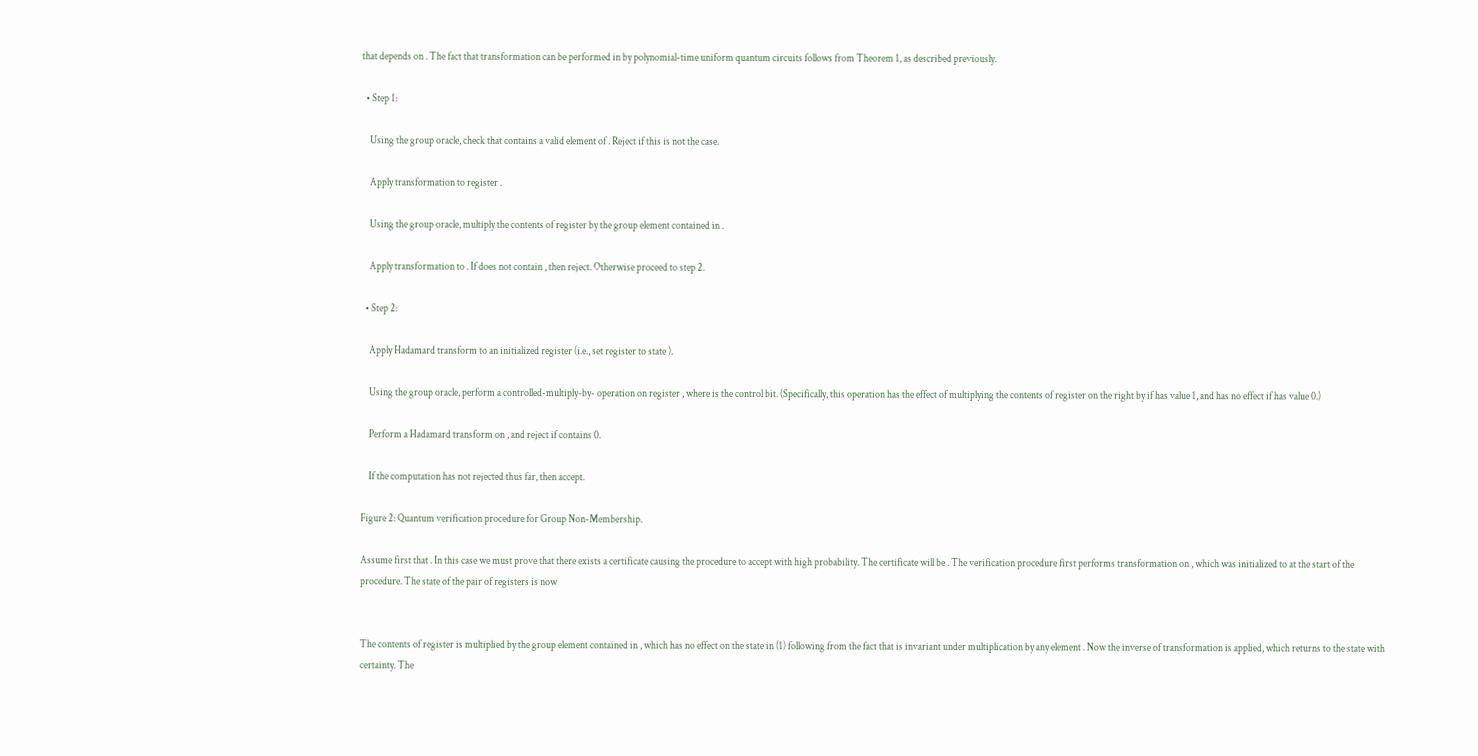that depends on . The fact that transformation can be performed in by polynomial-time uniform quantum circuits follows from Theorem 1, as described previously.

  • Step 1:

    Using the group oracle, check that contains a valid element of . Reject if this is not the case.

    Apply transformation to register .

    Using the group oracle, multiply the contents of register by the group element contained in .

    Apply transformation to . If does not contain , then reject. Otherwise proceed to step 2.

  • Step 2:

    Apply Hadamard transform to an initialized register (i.e., set register to state ).

    Using the group oracle, perform a controlled-multiply-by- operation on register , where is the control bit. (Specifically, this operation has the effect of multiplying the contents of register on the right by if has value 1, and has no effect if has value 0.)

    Perform a Hadamard transform on , and reject if contains 0.

    If the computation has not rejected thus far, then accept.

Figure 2: Quantum verification procedure for Group Non-Membership.

Assume first that . In this case we must prove that there exists a certificate causing the procedure to accept with high probability. The certificate will be . The verification procedure first performs transformation on , which was initialized to at the start of the procedure. The state of the pair of registers is now


The contents of register is multiplied by the group element contained in , which has no effect on the state in (1) following from the fact that is invariant under multiplication by any element . Now the inverse of transformation is applied, which returns to the state with certainty. The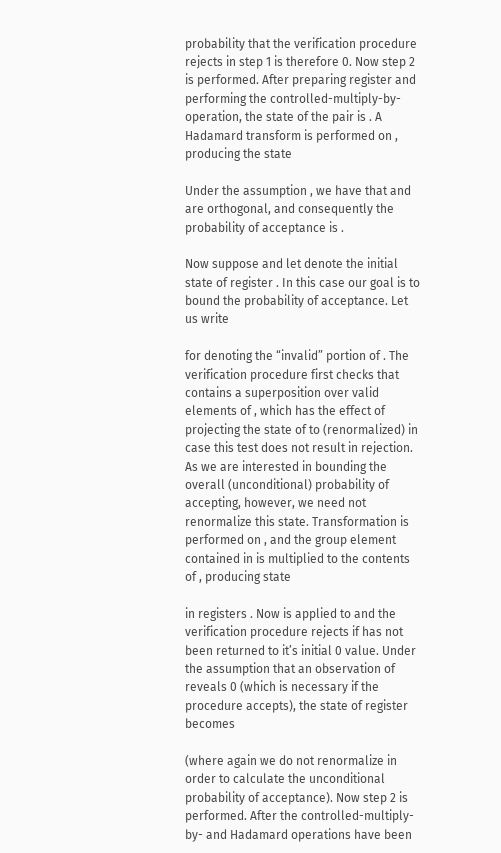probability that the verification procedure rejects in step 1 is therefore 0. Now step 2 is performed. After preparing register and performing the controlled-multiply-by- operation, the state of the pair is . A Hadamard transform is performed on , producing the state

Under the assumption , we have that and are orthogonal, and consequently the probability of acceptance is .

Now suppose and let denote the initial state of register . In this case our goal is to bound the probability of acceptance. Let us write

for denoting the “invalid” portion of . The verification procedure first checks that contains a superposition over valid elements of , which has the effect of projecting the state of to (renormalized) in case this test does not result in rejection. As we are interested in bounding the overall (unconditional) probability of accepting, however, we need not renormalize this state. Transformation is performed on , and the group element contained in is multiplied to the contents of , producing state

in registers . Now is applied to and the verification procedure rejects if has not been returned to it’s initial 0 value. Under the assumption that an observation of reveals 0 (which is necessary if the procedure accepts), the state of register becomes

(where again we do not renormalize in order to calculate the unconditional probability of acceptance). Now step 2 is performed. After the controlled-multiply-by- and Hadamard operations have been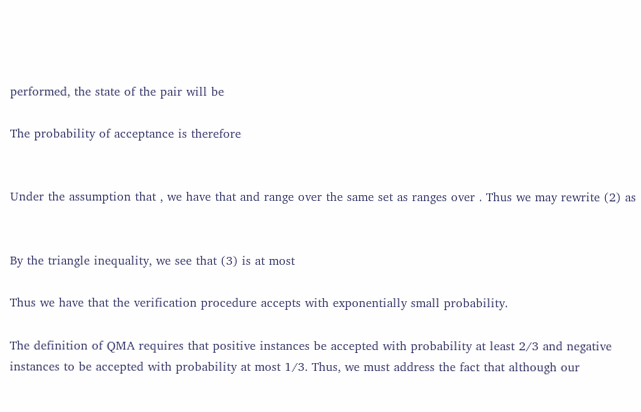performed, the state of the pair will be

The probability of acceptance is therefore


Under the assumption that , we have that and range over the same set as ranges over . Thus we may rewrite (2) as


By the triangle inequality, we see that (3) is at most

Thus we have that the verification procedure accepts with exponentially small probability.

The definition of QMA requires that positive instances be accepted with probability at least 2/3 and negative instances to be accepted with probability at most 1/3. Thus, we must address the fact that although our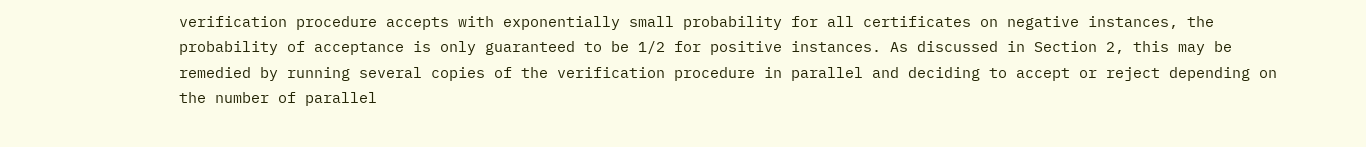verification procedure accepts with exponentially small probability for all certificates on negative instances, the probability of acceptance is only guaranteed to be 1/2 for positive instances. As discussed in Section 2, this may be remedied by running several copies of the verification procedure in parallel and deciding to accept or reject depending on the number of parallel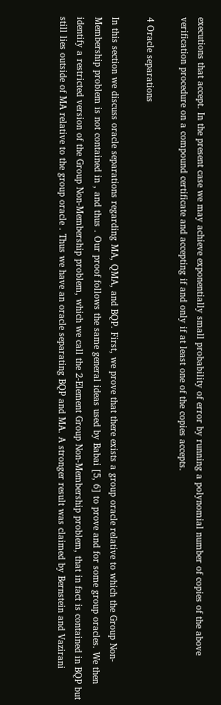executions that accept. In the present case we may achieve exponentially small probability of error by running a polynomial number of copies of the above verification procedure on a compound certificate and accepting if and only if at least one of the copies accepts.

4 Oracle separations

In this section we discuss oracle separations regarding MA, QMA, and BQP. First, we prove that there exists a group oracle relative to which the Group Non-Membership problem is not contained in , and thus . Our proof follows the same general ideas used by Babai [5, 6] to prove and for some group oracles. We then identify a restricted version of the Group Non-Membership problem, which we call the 2-Element Group Non-Membership problem, that in fact is contained in BQP but still lies outside of MA relative to the group oracle . Thus we have an oracle separating BQP and MA. A stronger result was claimed by Bernstein and Vazirani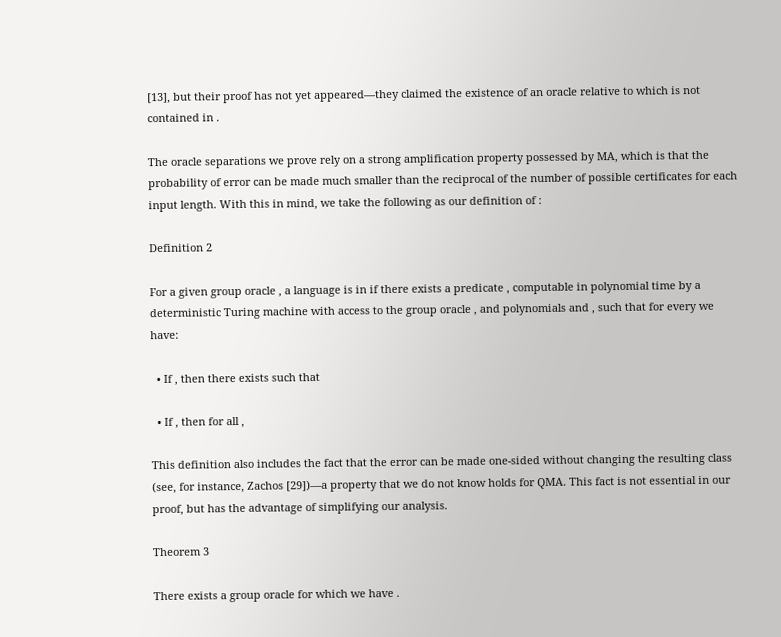[13], but their proof has not yet appeared—they claimed the existence of an oracle relative to which is not contained in .

The oracle separations we prove rely on a strong amplification property possessed by MA, which is that the probability of error can be made much smaller than the reciprocal of the number of possible certificates for each input length. With this in mind, we take the following as our definition of :

Definition 2

For a given group oracle , a language is in if there exists a predicate , computable in polynomial time by a deterministic Turing machine with access to the group oracle , and polynomials and , such that for every we have:

  • If , then there exists such that

  • If , then for all ,

This definition also includes the fact that the error can be made one-sided without changing the resulting class (see, for instance, Zachos [29])—a property that we do not know holds for QMA. This fact is not essential in our proof, but has the advantage of simplifying our analysis.

Theorem 3

There exists a group oracle for which we have .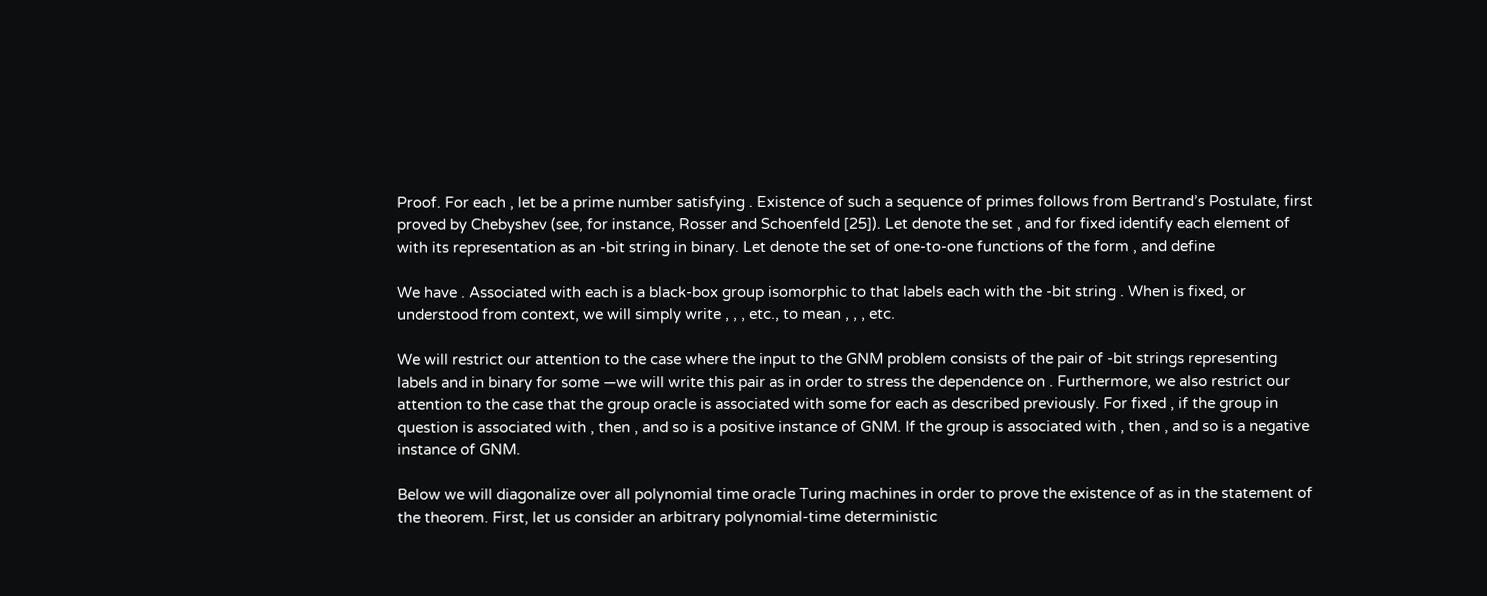Proof. For each , let be a prime number satisfying . Existence of such a sequence of primes follows from Bertrand’s Postulate, first proved by Chebyshev (see, for instance, Rosser and Schoenfeld [25]). Let denote the set , and for fixed identify each element of with its representation as an -bit string in binary. Let denote the set of one-to-one functions of the form , and define

We have . Associated with each is a black-box group isomorphic to that labels each with the -bit string . When is fixed, or understood from context, we will simply write , , , etc., to mean , , , etc.

We will restrict our attention to the case where the input to the GNM problem consists of the pair of -bit strings representing labels and in binary for some —we will write this pair as in order to stress the dependence on . Furthermore, we also restrict our attention to the case that the group oracle is associated with some for each as described previously. For fixed , if the group in question is associated with , then , and so is a positive instance of GNM. If the group is associated with , then , and so is a negative instance of GNM.

Below we will diagonalize over all polynomial time oracle Turing machines in order to prove the existence of as in the statement of the theorem. First, let us consider an arbitrary polynomial-time deterministic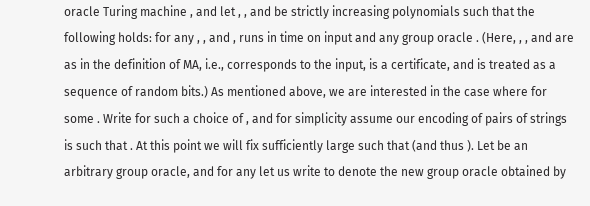oracle Turing machine , and let , , and be strictly increasing polynomials such that the following holds: for any , , and , runs in time on input and any group oracle . (Here, , , and are as in the definition of MA, i.e., corresponds to the input, is a certificate, and is treated as a sequence of random bits.) As mentioned above, we are interested in the case where for some . Write for such a choice of , and for simplicity assume our encoding of pairs of strings is such that . At this point we will fix sufficiently large such that (and thus ). Let be an arbitrary group oracle, and for any let us write to denote the new group oracle obtained by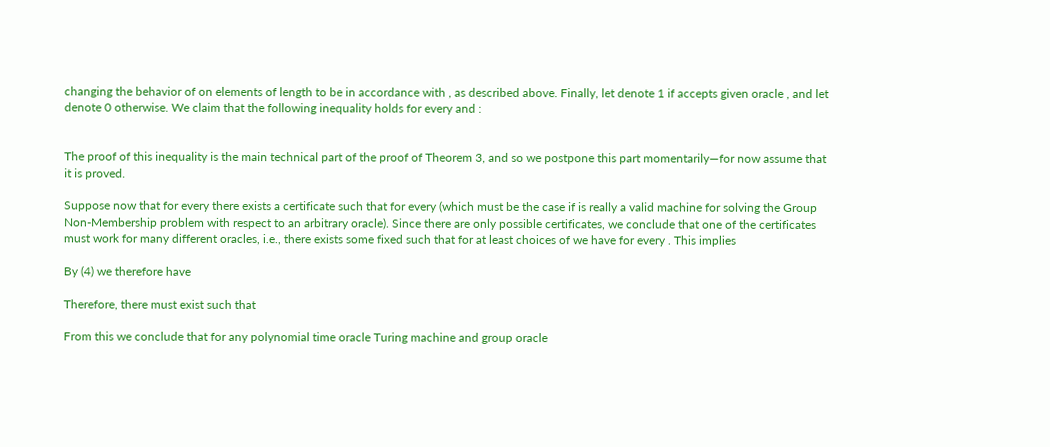changing the behavior of on elements of length to be in accordance with , as described above. Finally, let denote 1 if accepts given oracle , and let denote 0 otherwise. We claim that the following inequality holds for every and :


The proof of this inequality is the main technical part of the proof of Theorem 3, and so we postpone this part momentarily—for now assume that it is proved.

Suppose now that for every there exists a certificate such that for every (which must be the case if is really a valid machine for solving the Group Non-Membership problem with respect to an arbitrary oracle). Since there are only possible certificates, we conclude that one of the certificates must work for many different oracles, i.e., there exists some fixed such that for at least choices of we have for every . This implies

By (4) we therefore have

Therefore, there must exist such that

From this we conclude that for any polynomial time oracle Turing machine and group oracle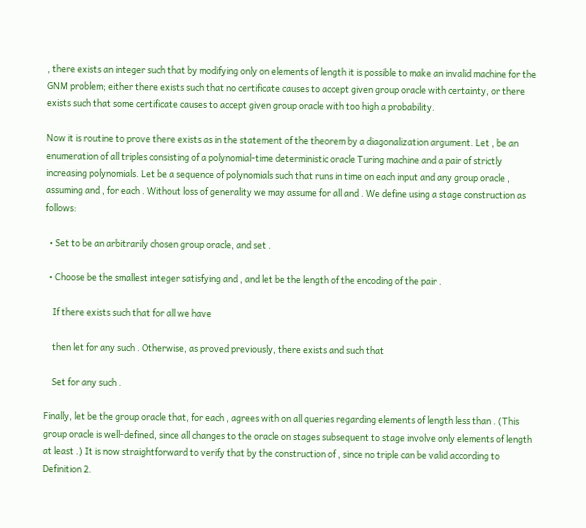, there exists an integer such that by modifying only on elements of length it is possible to make an invalid machine for the GNM problem; either there exists such that no certificate causes to accept given group oracle with certainty, or there exists such that some certificate causes to accept given group oracle with too high a probability.

Now it is routine to prove there exists as in the statement of the theorem by a diagonalization argument. Let , be an enumeration of all triples consisting of a polynomial-time deterministic oracle Turing machine and a pair of strictly increasing polynomials. Let be a sequence of polynomials such that runs in time on each input and any group oracle , assuming and , for each . Without loss of generality we may assume for all and . We define using a stage construction as follows:

  • Set to be an arbitrarily chosen group oracle, and set .

  • Choose be the smallest integer satisfying and , and let be the length of the encoding of the pair .

    If there exists such that for all we have

    then let for any such . Otherwise, as proved previously, there exists and such that

    Set for any such .

Finally, let be the group oracle that, for each , agrees with on all queries regarding elements of length less than . (This group oracle is well-defined, since all changes to the oracle on stages subsequent to stage involve only elements of length at least .) It is now straightforward to verify that by the construction of , since no triple can be valid according to Definition 2.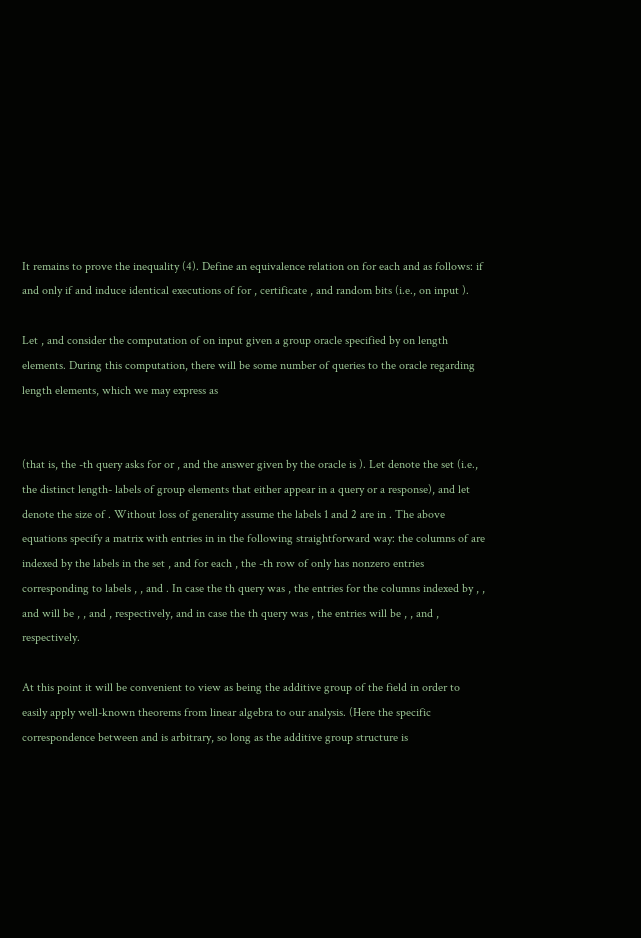It remains to prove the inequality (4). Define an equivalence relation on for each and as follows: if and only if and induce identical executions of for , certificate , and random bits (i.e., on input ).

Let , and consider the computation of on input given a group oracle specified by on length elements. During this computation, there will be some number of queries to the oracle regarding length elements, which we may express as


(that is, the -th query asks for or , and the answer given by the oracle is ). Let denote the set (i.e., the distinct length- labels of group elements that either appear in a query or a response), and let denote the size of . Without loss of generality assume the labels 1 and 2 are in . The above equations specify a matrix with entries in in the following straightforward way: the columns of are indexed by the labels in the set , and for each , the -th row of only has nonzero entries corresponding to labels , , and . In case the th query was , the entries for the columns indexed by , , and will be , , and , respectively, and in case the th query was , the entries will be , , and , respectively.

At this point it will be convenient to view as being the additive group of the field in order to easily apply well-known theorems from linear algebra to our analysis. (Here the specific correspondence between and is arbitrary, so long as the additive group structure is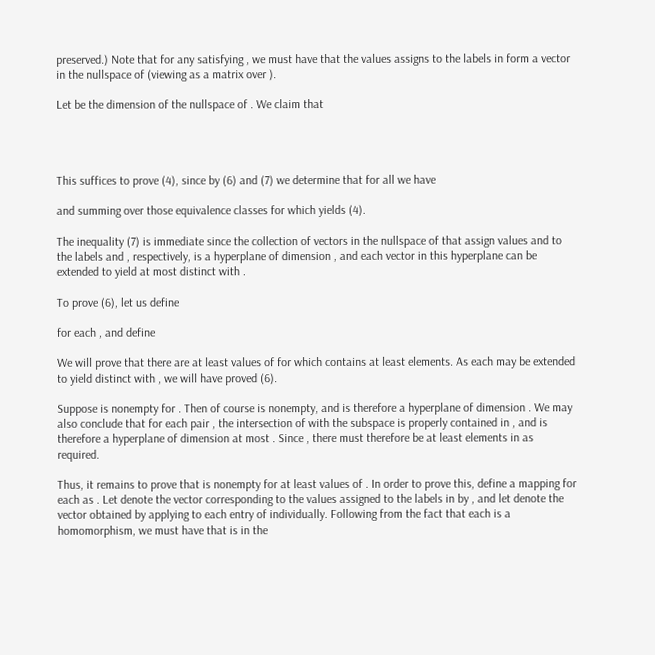preserved.) Note that for any satisfying , we must have that the values assigns to the labels in form a vector in the nullspace of (viewing as a matrix over ).

Let be the dimension of the nullspace of . We claim that




This suffices to prove (4), since by (6) and (7) we determine that for all we have

and summing over those equivalence classes for which yields (4).

The inequality (7) is immediate since the collection of vectors in the nullspace of that assign values and to the labels and , respectively, is a hyperplane of dimension , and each vector in this hyperplane can be extended to yield at most distinct with .

To prove (6), let us define

for each , and define

We will prove that there are at least values of for which contains at least elements. As each may be extended to yield distinct with , we will have proved (6).

Suppose is nonempty for . Then of course is nonempty, and is therefore a hyperplane of dimension . We may also conclude that for each pair , the intersection of with the subspace is properly contained in , and is therefore a hyperplane of dimension at most . Since , there must therefore be at least elements in as required.

Thus, it remains to prove that is nonempty for at least values of . In order to prove this, define a mapping for each as . Let denote the vector corresponding to the values assigned to the labels in by , and let denote the vector obtained by applying to each entry of individually. Following from the fact that each is a homomorphism, we must have that is in the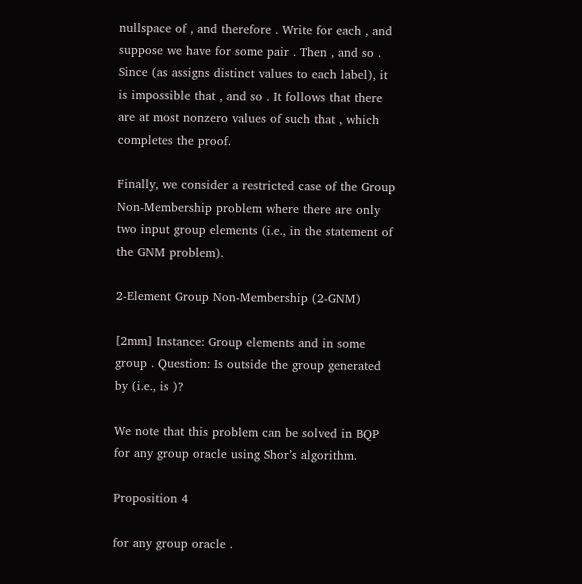nullspace of , and therefore . Write for each , and suppose we have for some pair . Then , and so . Since (as assigns distinct values to each label), it is impossible that , and so . It follows that there are at most nonzero values of such that , which completes the proof.

Finally, we consider a restricted case of the Group Non-Membership problem where there are only two input group elements (i.e., in the statement of the GNM problem).

2-Element Group Non-Membership (2-GNM)

[2mm] Instance: Group elements and in some group . Question: Is outside the group generated by (i.e., is )?

We note that this problem can be solved in BQP for any group oracle using Shor’s algorithm.

Proposition 4

for any group oracle .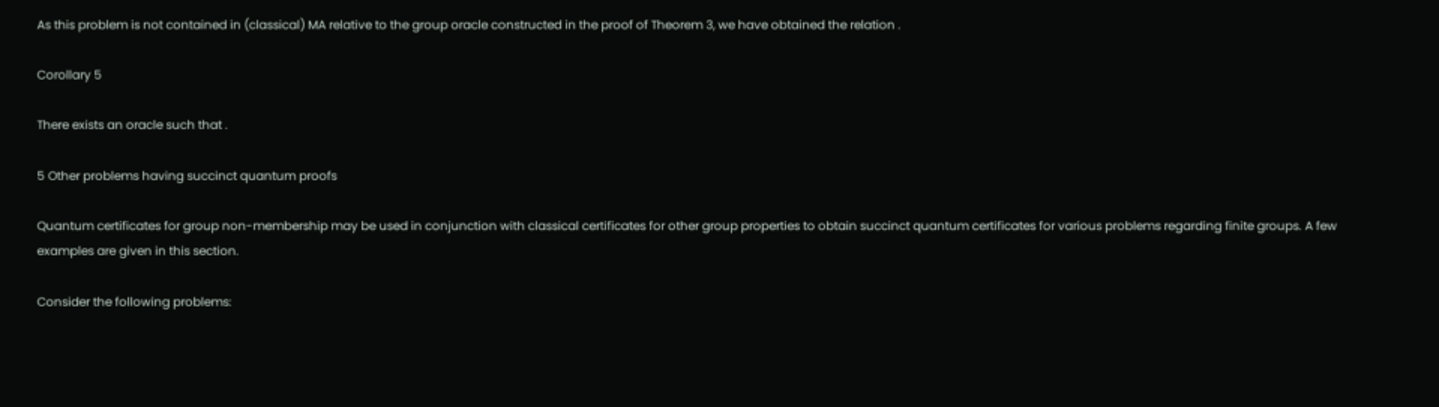As this problem is not contained in (classical) MA relative to the group oracle constructed in the proof of Theorem 3, we have obtained the relation .

Corollary 5

There exists an oracle such that .

5 Other problems having succinct quantum proofs

Quantum certificates for group non-membership may be used in conjunction with classical certificates for other group properties to obtain succinct quantum certificates for various problems regarding finite groups. A few examples are given in this section.

Consider the following problems: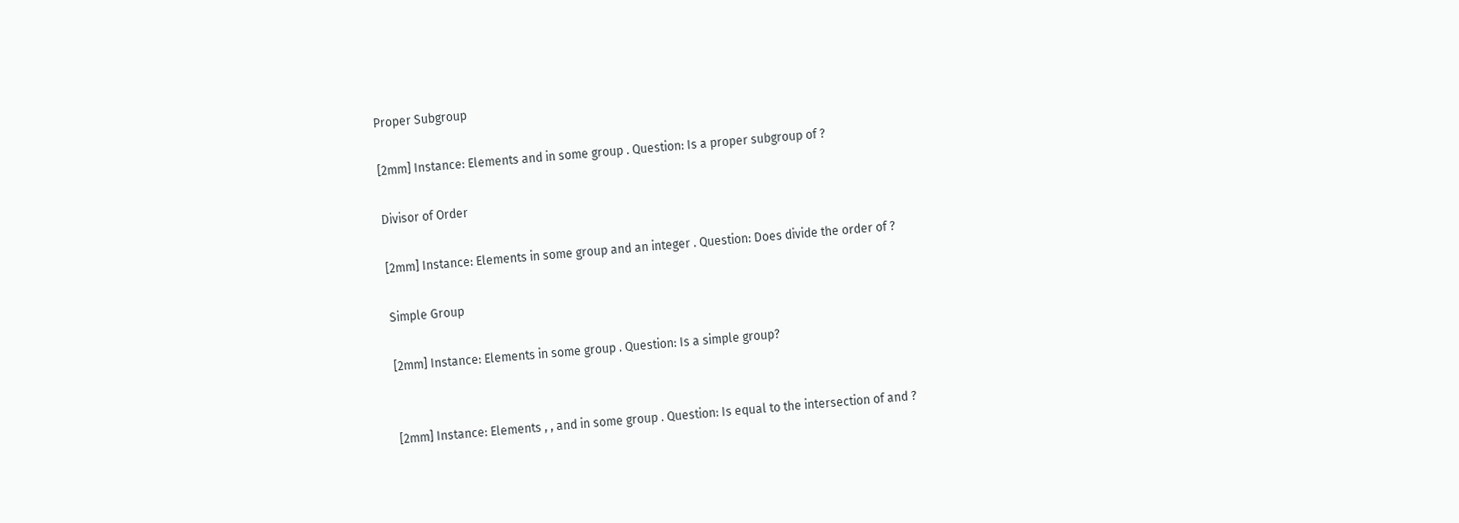Proper Subgroup

[2mm] Instance: Elements and in some group . Question: Is a proper subgroup of ?

Divisor of Order

[2mm] Instance: Elements in some group and an integer . Question: Does divide the order of ?

Simple Group

[2mm] Instance: Elements in some group . Question: Is a simple group?


[2mm] Instance: Elements , , and in some group . Question: Is equal to the intersection of and ?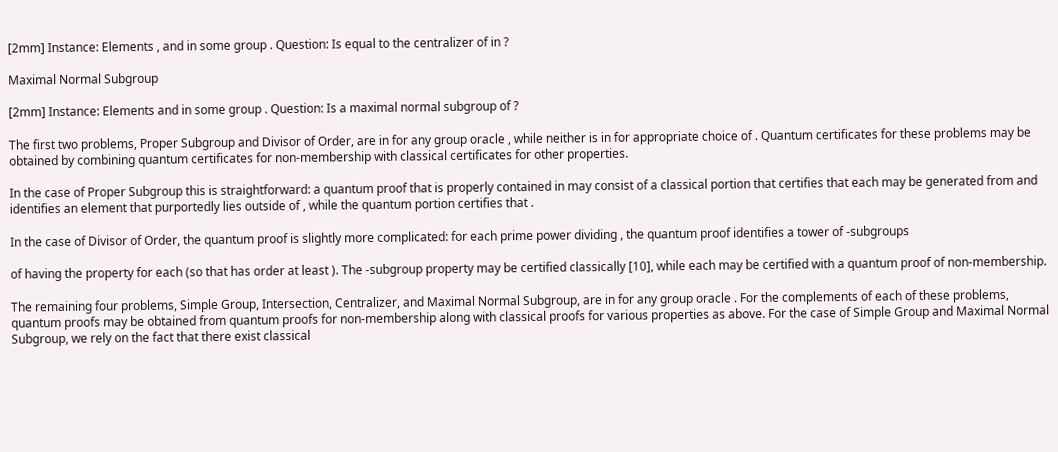[2mm] Instance: Elements , and in some group . Question: Is equal to the centralizer of in ?

Maximal Normal Subgroup

[2mm] Instance: Elements and in some group . Question: Is a maximal normal subgroup of ?

The first two problems, Proper Subgroup and Divisor of Order, are in for any group oracle , while neither is in for appropriate choice of . Quantum certificates for these problems may be obtained by combining quantum certificates for non-membership with classical certificates for other properties.

In the case of Proper Subgroup this is straightforward: a quantum proof that is properly contained in may consist of a classical portion that certifies that each may be generated from and identifies an element that purportedly lies outside of , while the quantum portion certifies that .

In the case of Divisor of Order, the quantum proof is slightly more complicated: for each prime power dividing , the quantum proof identifies a tower of -subgroups

of having the property for each (so that has order at least ). The -subgroup property may be certified classically [10], while each may be certified with a quantum proof of non-membership.

The remaining four problems, Simple Group, Intersection, Centralizer, and Maximal Normal Subgroup, are in for any group oracle . For the complements of each of these problems, quantum proofs may be obtained from quantum proofs for non-membership along with classical proofs for various properties as above. For the case of Simple Group and Maximal Normal Subgroup, we rely on the fact that there exist classical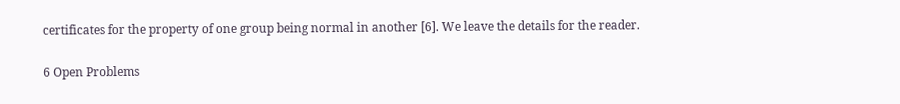certificates for the property of one group being normal in another [6]. We leave the details for the reader.

6 Open Problems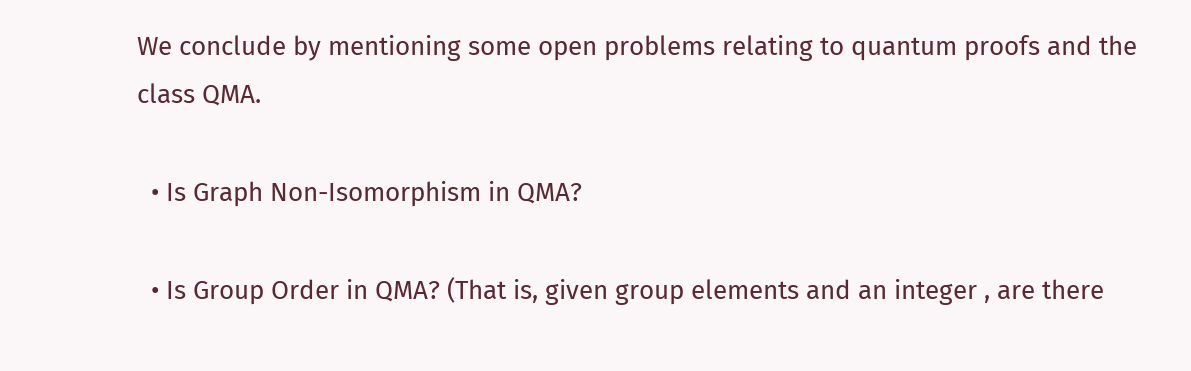We conclude by mentioning some open problems relating to quantum proofs and the class QMA.

  • Is Graph Non-Isomorphism in QMA?

  • Is Group Order in QMA? (That is, given group elements and an integer , are there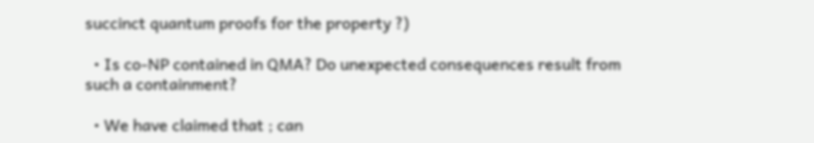succinct quantum proofs for the property ?)

  • Is co-NP contained in QMA? Do unexpected consequences result from such a containment?

  • We have claimed that ; can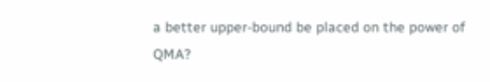a better upper-bound be placed on the power of QMA?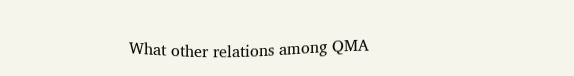What other relations among QMA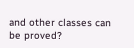and other classes can be proved?